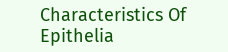Characteristics Of Epithelia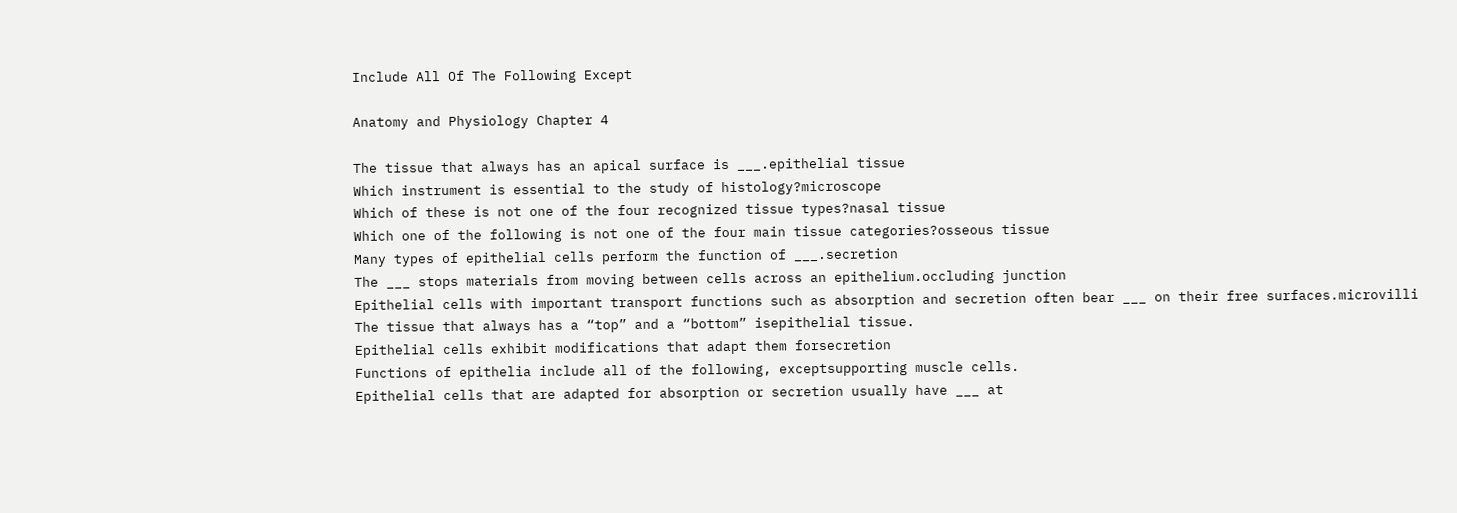Include All Of The Following Except

Anatomy and Physiology Chapter 4

The tissue that always has an apical surface is ___.epithelial tissue
Which instrument is essential to the study of histology?microscope
Which of these is not one of the four recognized tissue types?nasal tissue
Which one of the following is not one of the four main tissue categories?osseous tissue
Many types of epithelial cells perform the function of ___.secretion
The ___ stops materials from moving between cells across an epithelium.occluding junction
Epithelial cells with important transport functions such as absorption and secretion often bear ___ on their free surfaces.microvilli
The tissue that always has a “top” and a “bottom” isepithelial tissue.
Epithelial cells exhibit modifications that adapt them forsecretion
Functions of epithelia include all of the following, exceptsupporting muscle cells.
Epithelial cells that are adapted for absorption or secretion usually have ___ at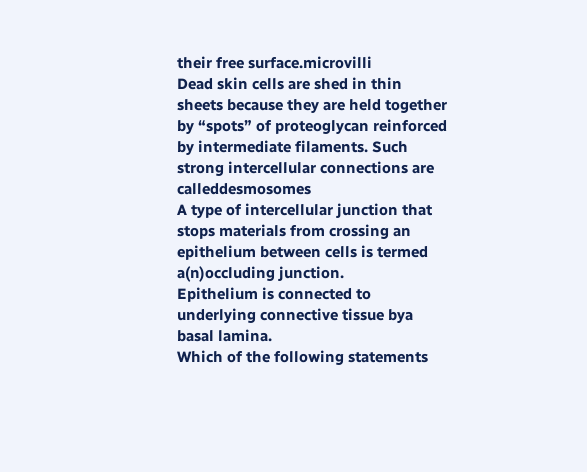their free surface.microvilli
Dead skin cells are shed in thin sheets because they are held together by “spots” of proteoglycan reinforced by intermediate filaments. Such strong intercellular connections are calleddesmosomes
A type of intercellular junction that stops materials from crossing an epithelium between cells is termed a(n)occluding junction.
Epithelium is connected to underlying connective tissue bya basal lamina.
Which of the following statements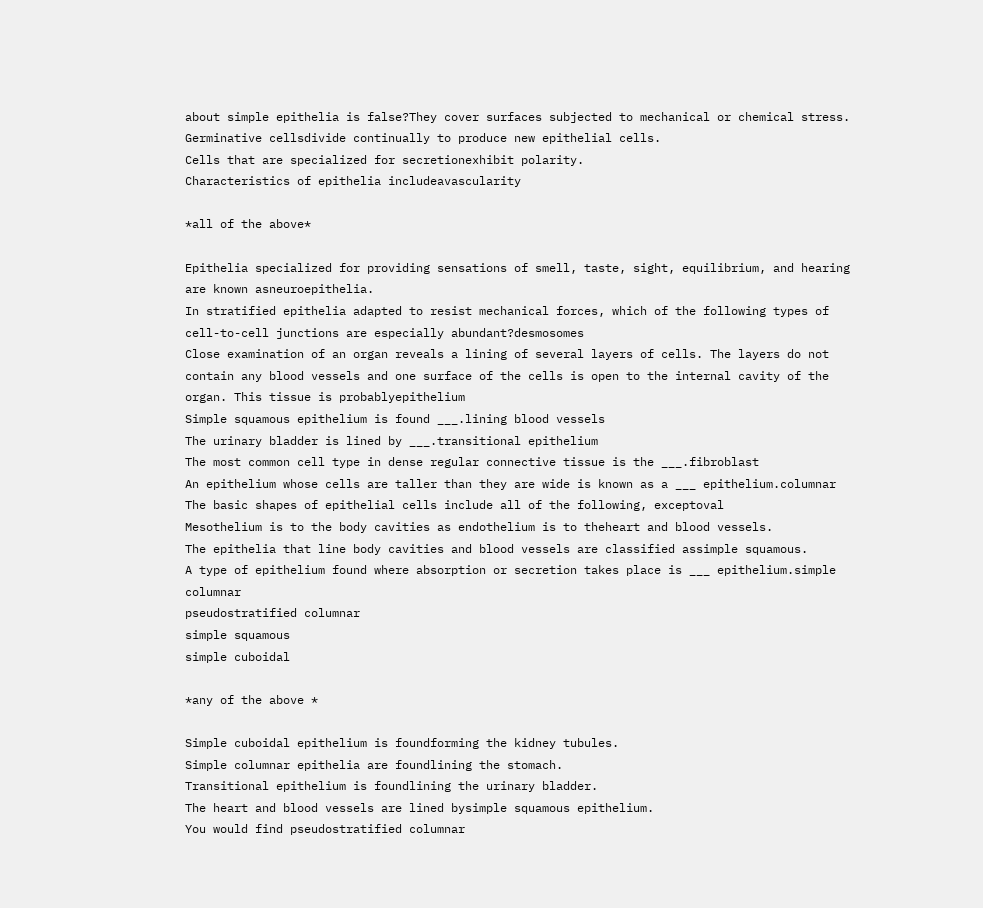about simple epithelia is false?They cover surfaces subjected to mechanical or chemical stress.
Germinative cellsdivide continually to produce new epithelial cells.
Cells that are specialized for secretionexhibit polarity.
Characteristics of epithelia includeavascularity

*all of the above*

Epithelia specialized for providing sensations of smell, taste, sight, equilibrium, and hearing are known asneuroepithelia.
In stratified epithelia adapted to resist mechanical forces, which of the following types of cell-to-cell junctions are especially abundant?desmosomes
Close examination of an organ reveals a lining of several layers of cells. The layers do not contain any blood vessels and one surface of the cells is open to the internal cavity of the organ. This tissue is probablyepithelium
Simple squamous epithelium is found ___.lining blood vessels
The urinary bladder is lined by ___.transitional epithelium
The most common cell type in dense regular connective tissue is the ___.fibroblast
An epithelium whose cells are taller than they are wide is known as a ___ epithelium.columnar
The basic shapes of epithelial cells include all of the following, exceptoval
Mesothelium is to the body cavities as endothelium is to theheart and blood vessels.
The epithelia that line body cavities and blood vessels are classified assimple squamous.
A type of epithelium found where absorption or secretion takes place is ___ epithelium.simple columnar
pseudostratified columnar
simple squamous
simple cuboidal

*any of the above *

Simple cuboidal epithelium is foundforming the kidney tubules.
Simple columnar epithelia are foundlining the stomach.
Transitional epithelium is foundlining the urinary bladder.
The heart and blood vessels are lined bysimple squamous epithelium.
You would find pseudostratified columnar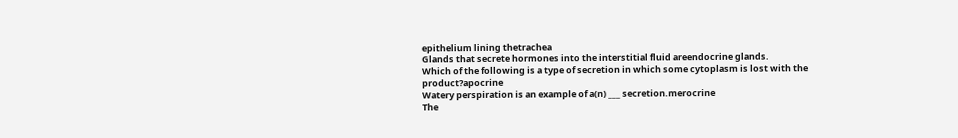epithelium lining thetrachea
Glands that secrete hormones into the interstitial fluid areendocrine glands.
Which of the following is a type of secretion in which some cytoplasm is lost with the product?apocrine
Watery perspiration is an example of a(n) ___ secretion.merocrine
The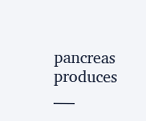pancreas produces ___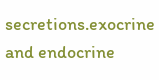secretions.exocrine and endocrine